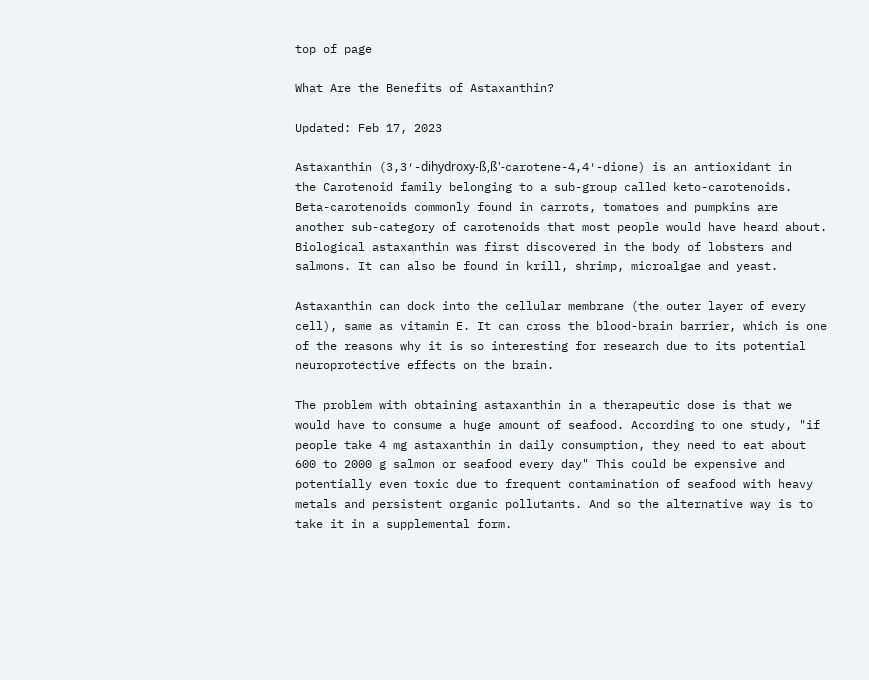top of page

What Are the Benefits of Astaxanthin?

Updated: Feb 17, 2023

Astaxanthin (3,3′-dihydroxy-ß,ß'-carotene-4,4′-dione) is an antioxidant in the Carotenoid family belonging to a sub-group called keto-carotenoids. Beta-carotenoids commonly found in carrots, tomatoes and pumpkins are another sub-category of carotenoids that most people would have heard about. Biological astaxanthin was first discovered in the body of lobsters and salmons. It can also be found in krill, shrimp, microalgae and yeast.

Astaxanthin can dock into the cellular membrane (the outer layer of every cell), same as vitamin E. It can cross the blood-brain barrier, which is one of the reasons why it is so interesting for research due to its potential neuroprotective effects on the brain.

The problem with obtaining astaxanthin in a therapeutic dose is that we would have to consume a huge amount of seafood. According to one study, "if people take 4 mg astaxanthin in daily consumption, they need to eat about 600 to 2000 g salmon or seafood every day" This could be expensive and potentially even toxic due to frequent contamination of seafood with heavy metals and persistent organic pollutants. And so the alternative way is to take it in a supplemental form.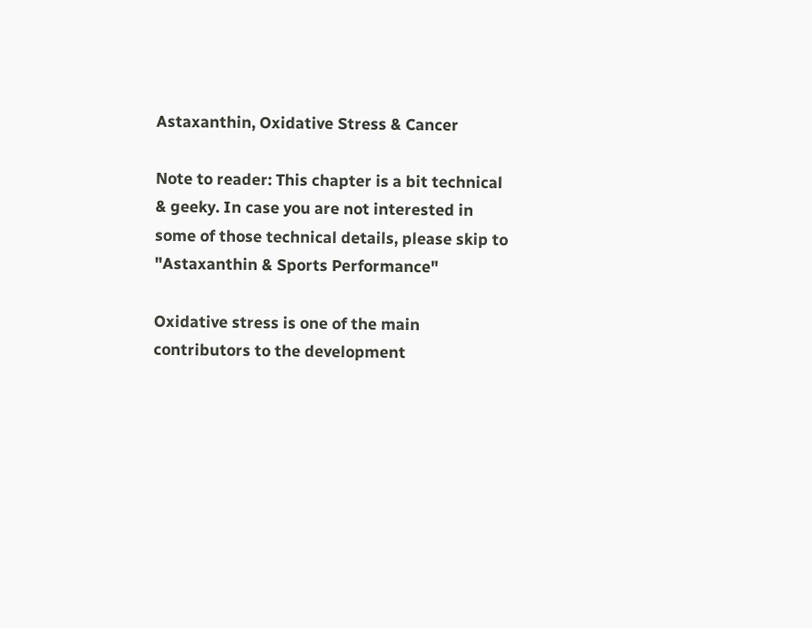Astaxanthin, Oxidative Stress & Cancer

Note to reader: This chapter is a bit technical & geeky. In case you are not interested in some of those technical details, please skip to "Astaxanthin & Sports Performance"

Oxidative stress is one of the main contributors to the development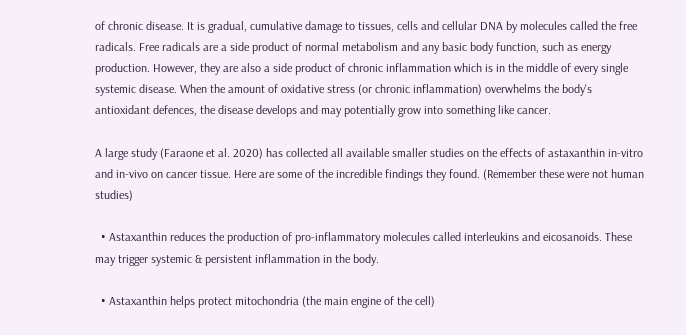of chronic disease. It is gradual, cumulative damage to tissues, cells and cellular DNA by molecules called the free radicals. Free radicals are a side product of normal metabolism and any basic body function, such as energy production. However, they are also a side product of chronic inflammation which is in the middle of every single systemic disease. When the amount of oxidative stress (or chronic inflammation) overwhelms the body's antioxidant defences, the disease develops and may potentially grow into something like cancer.

A large study (Faraone et al. 2020) has collected all available smaller studies on the effects of astaxanthin in-vitro and in-vivo on cancer tissue. Here are some of the incredible findings they found. (Remember these were not human studies)

  • Astaxanthin reduces the production of pro-inflammatory molecules called interleukins and eicosanoids. These may trigger systemic & persistent inflammation in the body.

  • Astaxanthin helps protect mitochondria (the main engine of the cell)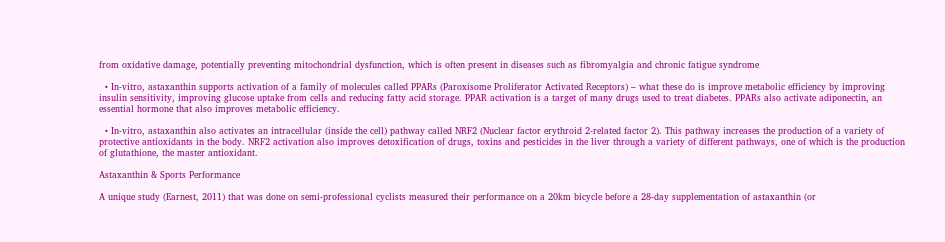from oxidative damage, potentially preventing mitochondrial dysfunction, which is often present in diseases such as fibromyalgia and chronic fatigue syndrome

  • In-vitro, astaxanthin supports activation of a family of molecules called PPARs (Paroxisome Proliferator Activated Receptors) – what these do is improve metabolic efficiency by improving insulin sensitivity, improving glucose uptake from cells and reducing fatty acid storage. PPAR activation is a target of many drugs used to treat diabetes. PPARs also activate adiponectin, an essential hormone that also improves metabolic efficiency.

  • In-vitro, astaxanthin also activates an intracellular (inside the cell) pathway called NRF2 (Nuclear factor erythroid 2-related factor 2). This pathway increases the production of a variety of protective antioxidants in the body. NRF2 activation also improves detoxification of drugs, toxins and pesticides in the liver through a variety of different pathways, one of which is the production of glutathione, the master antioxidant.

Astaxanthin & Sports Performance

A unique study (Earnest, 2011) that was done on semi-professional cyclists measured their performance on a 20km bicycle before a 28-day supplementation of astaxanthin (or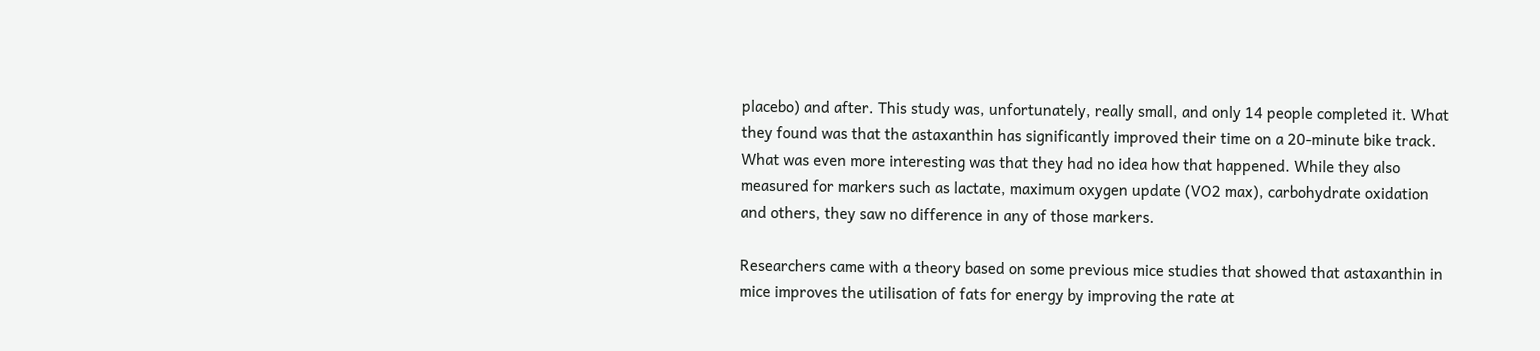placebo) and after. This study was, unfortunately, really small, and only 14 people completed it. What they found was that the astaxanthin has significantly improved their time on a 20-minute bike track. What was even more interesting was that they had no idea how that happened. While they also measured for markers such as lactate, maximum oxygen update (VO2 max), carbohydrate oxidation and others, they saw no difference in any of those markers.

Researchers came with a theory based on some previous mice studies that showed that astaxanthin in mice improves the utilisation of fats for energy by improving the rate at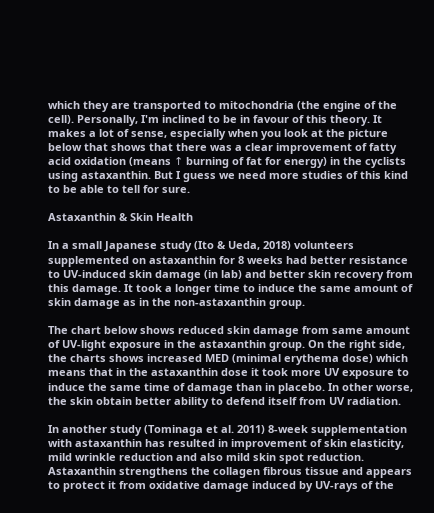which they are transported to mitochondria (the engine of the cell). Personally, I'm inclined to be in favour of this theory. It makes a lot of sense, especially when you look at the picture below that shows that there was a clear improvement of fatty acid oxidation (means ↑ burning of fat for energy) in the cyclists using astaxanthin. But I guess we need more studies of this kind to be able to tell for sure.

Astaxanthin & Skin Health

In a small Japanese study (Ito & Ueda, 2018) volunteers supplemented on astaxanthin for 8 weeks had better resistance to UV-induced skin damage (in lab) and better skin recovery from this damage. It took a longer time to induce the same amount of skin damage as in the non-astaxanthin group.

The chart below shows reduced skin damage from same amount of UV-light exposure in the astaxanthin group. On the right side, the charts shows increased MED (minimal erythema dose) which means that in the astaxanthin dose it took more UV exposure to induce the same time of damage than in placebo. In other worse, the skin obtain better ability to defend itself from UV radiation.

In another study (Tominaga et al. 2011) 8-week supplementation with astaxanthin has resulted in improvement of skin elasticity, mild wrinkle reduction and also mild skin spot reduction. Astaxanthin strengthens the collagen fibrous tissue and appears to protect it from oxidative damage induced by UV-rays of the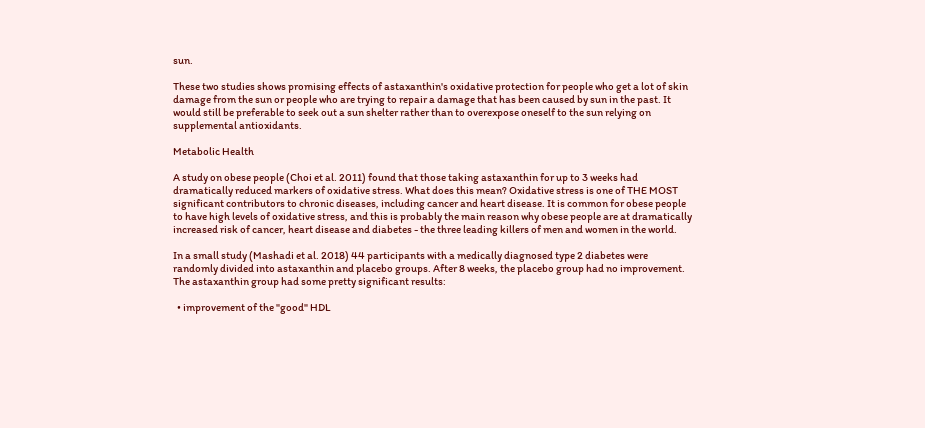sun.

These two studies shows promising effects of astaxanthin's oxidative protection for people who get a lot of skin damage from the sun or people who are trying to repair a damage that has been caused by sun in the past. It would still be preferable to seek out a sun shelter rather than to overexpose oneself to the sun relying on supplemental antioxidants.

Metabolic Health

A study on obese people (Choi et al. 2011) found that those taking astaxanthin for up to 3 weeks had dramatically reduced markers of oxidative stress. What does this mean? Oxidative stress is one of THE MOST significant contributors to chronic diseases, including cancer and heart disease. It is common for obese people to have high levels of oxidative stress, and this is probably the main reason why obese people are at dramatically increased risk of cancer, heart disease and diabetes - the three leading killers of men and women in the world.

In a small study (Mashadi et al. 2018) 44 participants with a medically diagnosed type 2 diabetes were randomly divided into astaxanthin and placebo groups. After 8 weeks, the placebo group had no improvement. The astaxanthin group had some pretty significant results:

  • improvement of the "good" HDL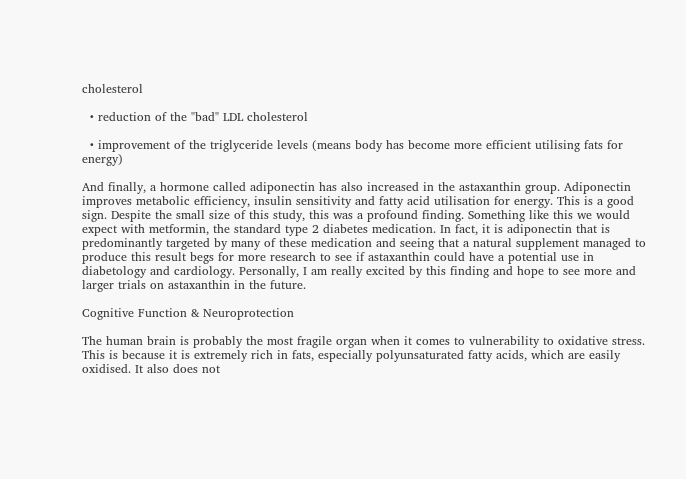cholesterol

  • reduction of the "bad" LDL cholesterol

  • improvement of the triglyceride levels (means body has become more efficient utilising fats for energy)

And finally, a hormone called adiponectin has also increased in the astaxanthin group. Adiponectin improves metabolic efficiency, insulin sensitivity and fatty acid utilisation for energy. This is a good sign. Despite the small size of this study, this was a profound finding. Something like this we would expect with metformin, the standard type 2 diabetes medication. In fact, it is adiponectin that is predominantly targeted by many of these medication and seeing that a natural supplement managed to produce this result begs for more research to see if astaxanthin could have a potential use in diabetology and cardiology. Personally, I am really excited by this finding and hope to see more and larger trials on astaxanthin in the future.

Cognitive Function & Neuroprotection

The human brain is probably the most fragile organ when it comes to vulnerability to oxidative stress. This is because it is extremely rich in fats, especially polyunsaturated fatty acids, which are easily oxidised. It also does not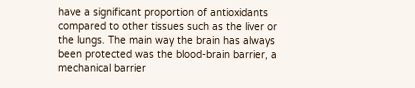have a significant proportion of antioxidants compared to other tissues such as the liver or the lungs. The main way the brain has always been protected was the blood-brain barrier, a mechanical barrier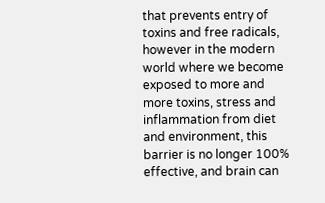that prevents entry of toxins and free radicals, however in the modern world where we become exposed to more and more toxins, stress and inflammation from diet and environment, this barrier is no longer 100% effective, and brain can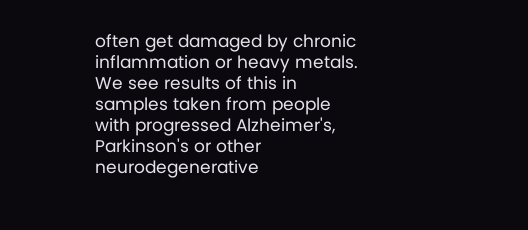often get damaged by chronic inflammation or heavy metals. We see results of this in samples taken from people with progressed Alzheimer's, Parkinson's or other neurodegenerative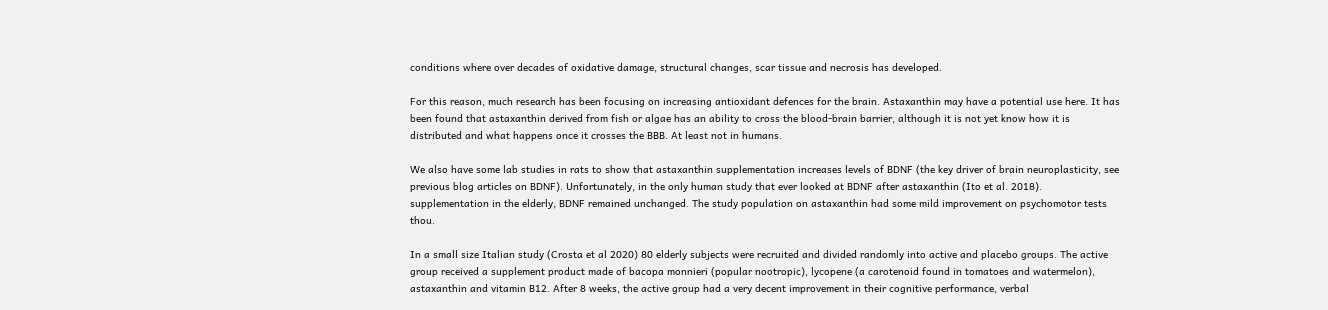conditions where over decades of oxidative damage, structural changes, scar tissue and necrosis has developed.

For this reason, much research has been focusing on increasing antioxidant defences for the brain. Astaxanthin may have a potential use here. It has been found that astaxanthin derived from fish or algae has an ability to cross the blood-brain barrier, although it is not yet know how it is distributed and what happens once it crosses the BBB. At least not in humans.

We also have some lab studies in rats to show that astaxanthin supplementation increases levels of BDNF (the key driver of brain neuroplasticity, see previous blog articles on BDNF). Unfortunately, in the only human study that ever looked at BDNF after astaxanthin (Ito et al. 2018). supplementation in the elderly, BDNF remained unchanged. The study population on astaxanthin had some mild improvement on psychomotor tests thou.

In a small size Italian study (Crosta et al 2020) 80 elderly subjects were recruited and divided randomly into active and placebo groups. The active group received a supplement product made of bacopa monnieri (popular nootropic), lycopene (a carotenoid found in tomatoes and watermelon), astaxanthin and vitamin B12. After 8 weeks, the active group had a very decent improvement in their cognitive performance, verbal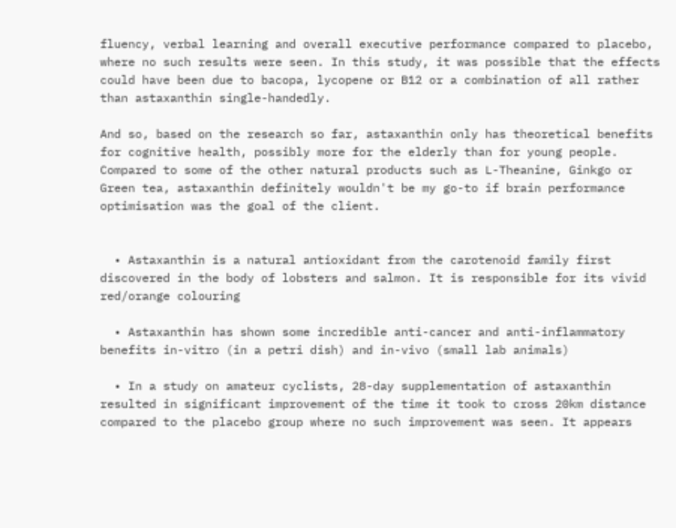fluency, verbal learning and overall executive performance compared to placebo, where no such results were seen. In this study, it was possible that the effects could have been due to bacopa, lycopene or B12 or a combination of all rather than astaxanthin single-handedly.

And so, based on the research so far, astaxanthin only has theoretical benefits for cognitive health, possibly more for the elderly than for young people. Compared to some of the other natural products such as L-Theanine, Ginkgo or Green tea, astaxanthin definitely wouldn't be my go-to if brain performance optimisation was the goal of the client.


  • Astaxanthin is a natural antioxidant from the carotenoid family first discovered in the body of lobsters and salmon. It is responsible for its vivid red/orange colouring

  • Astaxanthin has shown some incredible anti-cancer and anti-inflammatory benefits in-vitro (in a petri dish) and in-vivo (small lab animals)

  • In a study on amateur cyclists, 28-day supplementation of astaxanthin resulted in significant improvement of the time it took to cross 20km distance compared to the placebo group where no such improvement was seen. It appears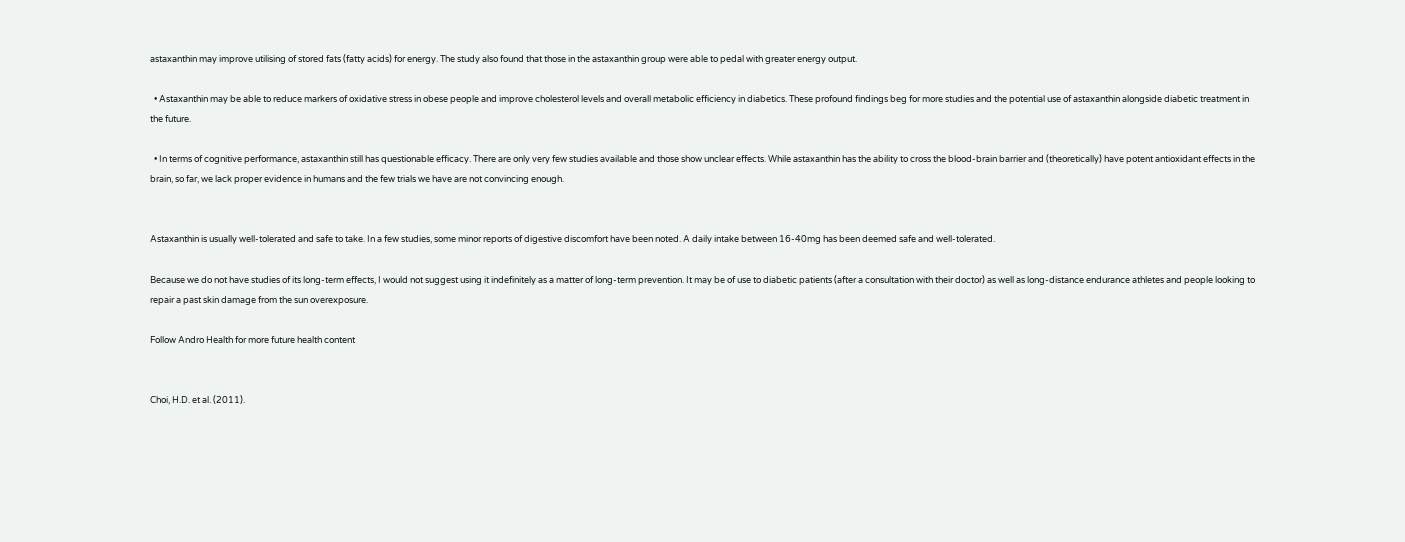astaxanthin may improve utilising of stored fats (fatty acids) for energy. The study also found that those in the astaxanthin group were able to pedal with greater energy output.

  • Astaxanthin may be able to reduce markers of oxidative stress in obese people and improve cholesterol levels and overall metabolic efficiency in diabetics. These profound findings beg for more studies and the potential use of astaxanthin alongside diabetic treatment in the future.

  • In terms of cognitive performance, astaxanthin still has questionable efficacy. There are only very few studies available and those show unclear effects. While astaxanthin has the ability to cross the blood-brain barrier and (theoretically) have potent antioxidant effects in the brain, so far, we lack proper evidence in humans and the few trials we have are not convincing enough.


Astaxanthin is usually well-tolerated and safe to take. In a few studies, some minor reports of digestive discomfort have been noted. A daily intake between 16-40mg has been deemed safe and well-tolerated.

Because we do not have studies of its long-term effects, I would not suggest using it indefinitely as a matter of long-term prevention. It may be of use to diabetic patients (after a consultation with their doctor) as well as long-distance endurance athletes and people looking to repair a past skin damage from the sun overexposure.

Follow Andro Health for more future health content


Choi, H.D. et al. (2011).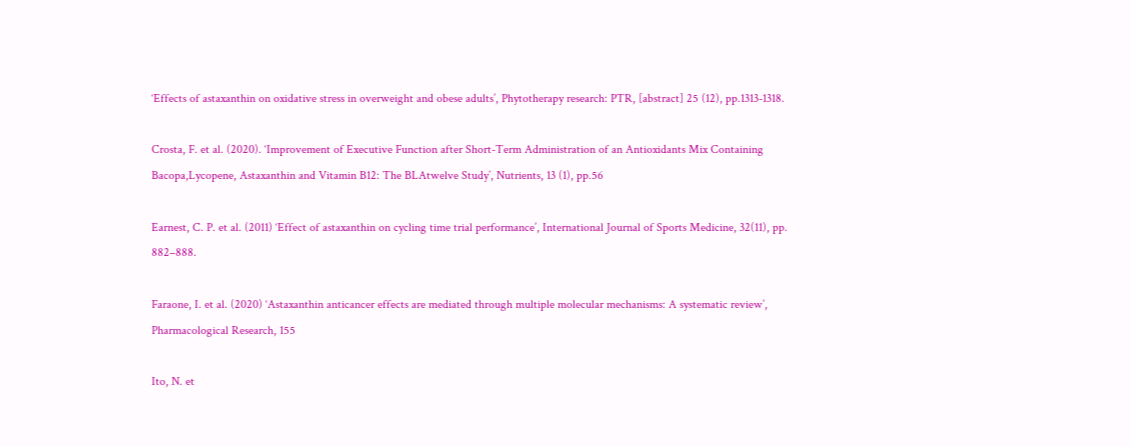‘Effects of astaxanthin on oxidative stress in overweight and obese adults’, Phytotherapy research: PTR, [abstract] 25 (12), pp.1313-1318.

Crosta, F. et al. (2020). ‘Improvement of Executive Function after Short-Term Administration of an Antioxidants Mix Containing Bacopa,Lycopene, Astaxanthin and Vitamin B12: The BLAtwelve Study’, Nutrients, 13 (1), pp.56

Earnest, C. P. et al. (2011) ‘Effect of astaxanthin on cycling time trial performance’, International Journal of Sports Medicine, 32(11), pp. 882–888.

Faraone, I. et al. (2020) ‘Astaxanthin anticancer effects are mediated through multiple molecular mechanisms: A systematic review’, Pharmacological Research, 155

Ito, N. et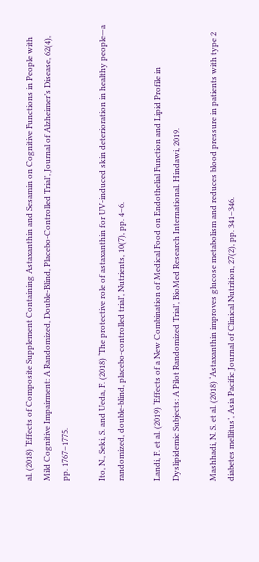al. (2018) ‘Effects of Composite Supplement Containing Astaxanthin and Sesamin on Cognitive Functions in People with Mild Cognitive Impairment: A Randomized, Double-Blind, Placebo-Controlled Trial’, Journal of Alzheimer’s Disease, 62(4), pp. 1767–1775.

Ito, N., Seki, S. and Ueda, F. (2018) ‘The protective role of astaxanthin for UV-induced skin deterioration in healthy people—a randomized, double-blind, placebo-controlled trial’, Nutrients, 10(7), pp. 4–6.

Landi, F. et al. (2019) ‘Effects of a New Combination of Medical Food on Endothelial Function and Lipid Profile in Dyslipidemic Subjects: A Pilot Randomized Trial’, BioMed Research International. Hindawi, 2019.

Mashhadi, N. S. et al. (2018) ‘Astaxanthin improves glucose metabolism and reduces blood pressure in patients with type 2 diabetes mellitus’, Asia Pacific Journal of Clinical Nutrition, 27(2), pp. 341–346.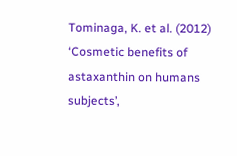Tominaga, K. et al. (2012) ‘Cosmetic benefits of astaxanthin on humans subjects’,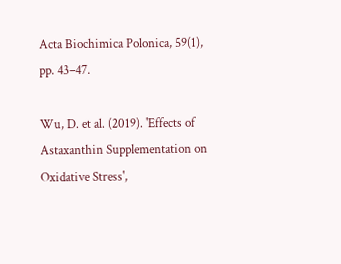Acta Biochimica Polonica, 59(1), pp. 43–47.

Wu, D. et al. (2019). 'Effects of Astaxanthin Supplementation on Oxidative Stress',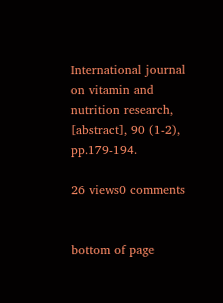International journal on vitamin and nutrition research, [abstract], 90 (1-2), pp.179-194.

26 views0 comments


bottom of page